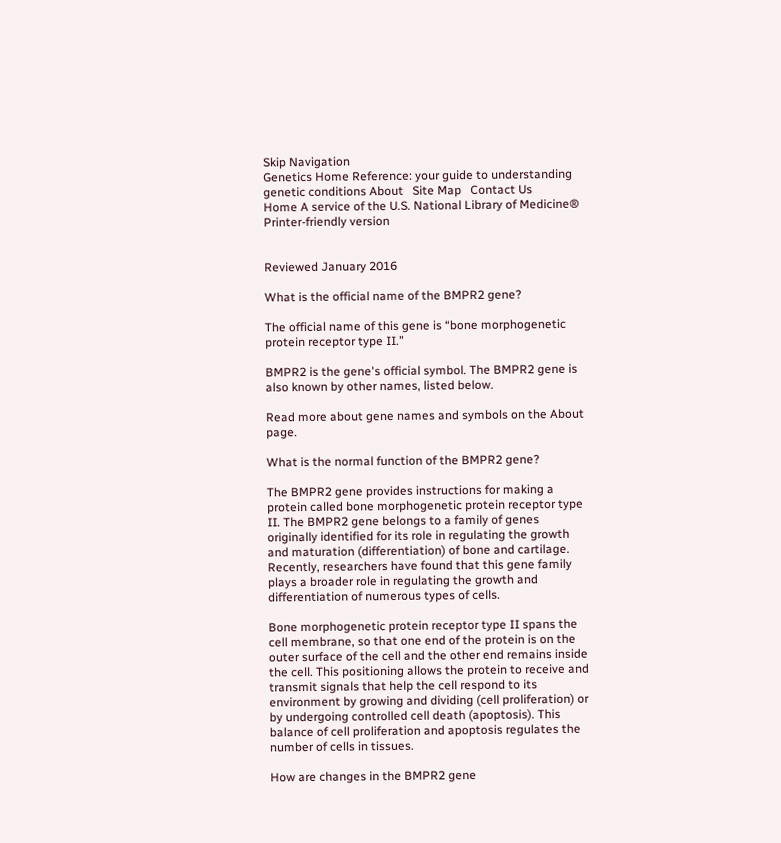Skip Navigation
Genetics Home Reference: your guide to understanding genetic conditions About   Site Map   Contact Us
Home A service of the U.S. National Library of Medicine®
Printer-friendly version


Reviewed January 2016

What is the official name of the BMPR2 gene?

The official name of this gene is “bone morphogenetic protein receptor type II.”

BMPR2 is the gene's official symbol. The BMPR2 gene is also known by other names, listed below.

Read more about gene names and symbols on the About page.

What is the normal function of the BMPR2 gene?

The BMPR2 gene provides instructions for making a protein called bone morphogenetic protein receptor type II. The BMPR2 gene belongs to a family of genes originally identified for its role in regulating the growth and maturation (differentiation) of bone and cartilage. Recently, researchers have found that this gene family plays a broader role in regulating the growth and differentiation of numerous types of cells.

Bone morphogenetic protein receptor type II spans the cell membrane, so that one end of the protein is on the outer surface of the cell and the other end remains inside the cell. This positioning allows the protein to receive and transmit signals that help the cell respond to its environment by growing and dividing (cell proliferation) or by undergoing controlled cell death (apoptosis). This balance of cell proliferation and apoptosis regulates the number of cells in tissues.

How are changes in the BMPR2 gene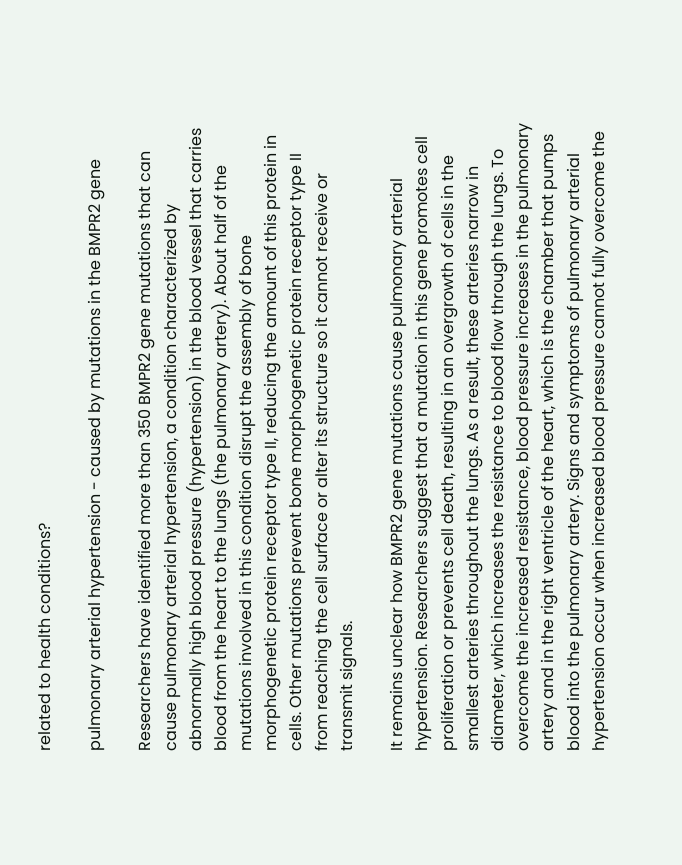related to health conditions?

pulmonary arterial hypertension - caused by mutations in the BMPR2 gene

Researchers have identified more than 350 BMPR2 gene mutations that can cause pulmonary arterial hypertension, a condition characterized by abnormally high blood pressure (hypertension) in the blood vessel that carries blood from the heart to the lungs (the pulmonary artery). About half of the mutations involved in this condition disrupt the assembly of bone morphogenetic protein receptor type II, reducing the amount of this protein in cells. Other mutations prevent bone morphogenetic protein receptor type II from reaching the cell surface or alter its structure so it cannot receive or transmit signals.

It remains unclear how BMPR2 gene mutations cause pulmonary arterial hypertension. Researchers suggest that a mutation in this gene promotes cell proliferation or prevents cell death, resulting in an overgrowth of cells in the smallest arteries throughout the lungs. As a result, these arteries narrow in diameter, which increases the resistance to blood flow through the lungs. To overcome the increased resistance, blood pressure increases in the pulmonary artery and in the right ventricle of the heart, which is the chamber that pumps blood into the pulmonary artery. Signs and symptoms of pulmonary arterial hypertension occur when increased blood pressure cannot fully overcome the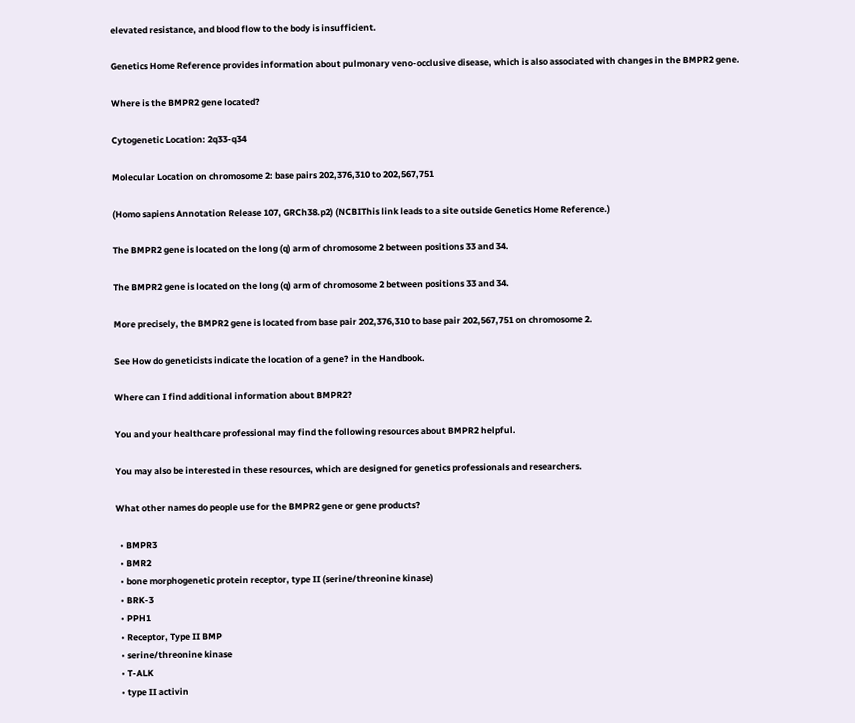elevated resistance, and blood flow to the body is insufficient.

Genetics Home Reference provides information about pulmonary veno-occlusive disease, which is also associated with changes in the BMPR2 gene.

Where is the BMPR2 gene located?

Cytogenetic Location: 2q33-q34

Molecular Location on chromosome 2: base pairs 202,376,310 to 202,567,751

(Homo sapiens Annotation Release 107, GRCh38.p2) (NCBIThis link leads to a site outside Genetics Home Reference.)

The BMPR2 gene is located on the long (q) arm of chromosome 2 between positions 33 and 34.

The BMPR2 gene is located on the long (q) arm of chromosome 2 between positions 33 and 34.

More precisely, the BMPR2 gene is located from base pair 202,376,310 to base pair 202,567,751 on chromosome 2.

See How do geneticists indicate the location of a gene? in the Handbook.

Where can I find additional information about BMPR2?

You and your healthcare professional may find the following resources about BMPR2 helpful.

You may also be interested in these resources, which are designed for genetics professionals and researchers.

What other names do people use for the BMPR2 gene or gene products?

  • BMPR3
  • BMR2
  • bone morphogenetic protein receptor, type II (serine/threonine kinase)
  • BRK-3
  • PPH1
  • Receptor, Type II BMP
  • serine/threonine kinase
  • T-ALK
  • type II activin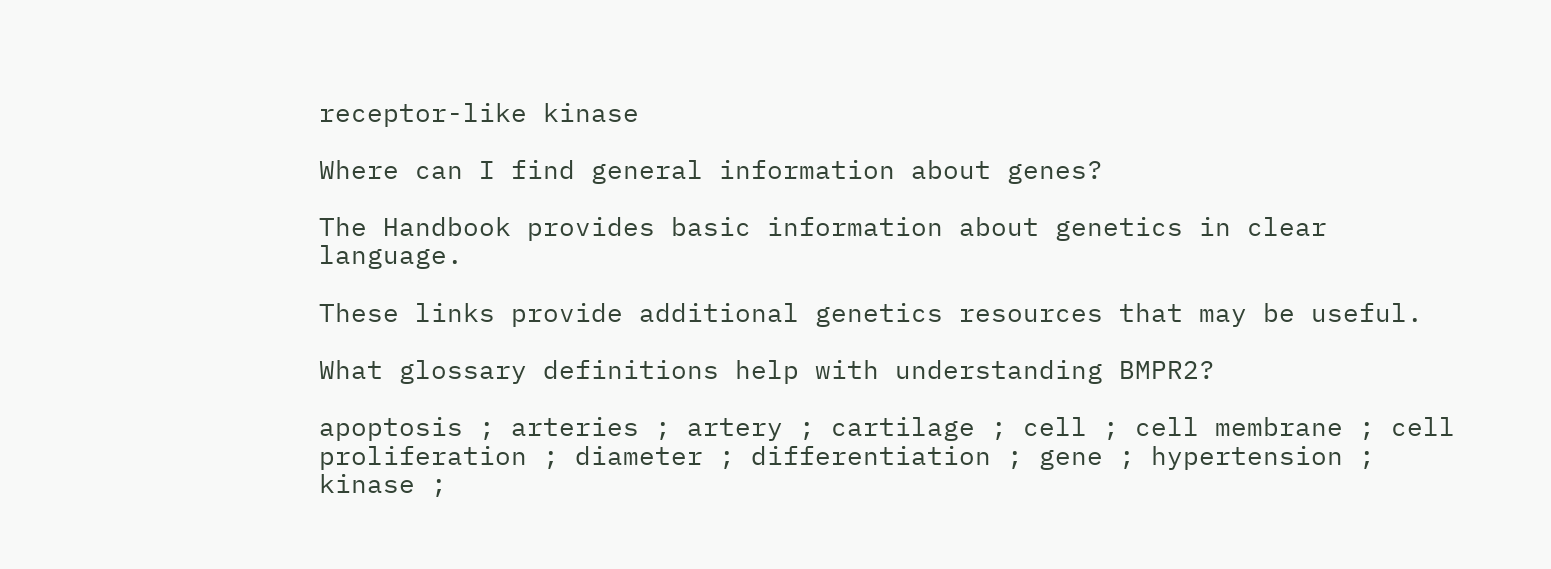receptor-like kinase

Where can I find general information about genes?

The Handbook provides basic information about genetics in clear language.

These links provide additional genetics resources that may be useful.

What glossary definitions help with understanding BMPR2?

apoptosis ; arteries ; artery ; cartilage ; cell ; cell membrane ; cell proliferation ; diameter ; differentiation ; gene ; hypertension ; kinase ;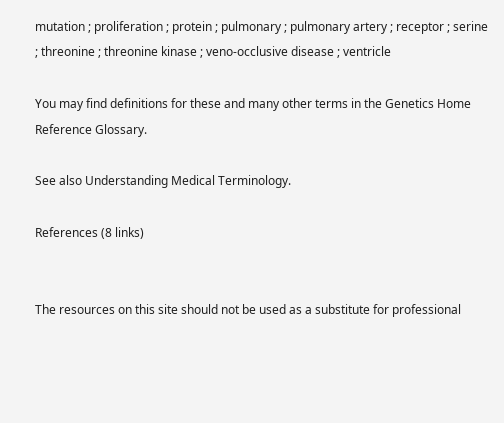mutation ; proliferation ; protein ; pulmonary ; pulmonary artery ; receptor ; serine ; threonine ; threonine kinase ; veno-occlusive disease ; ventricle

You may find definitions for these and many other terms in the Genetics Home Reference Glossary.

See also Understanding Medical Terminology.

References (8 links)


The resources on this site should not be used as a substitute for professional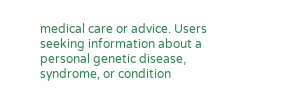medical care or advice. Users seeking information about a personal genetic disease, syndrome, or condition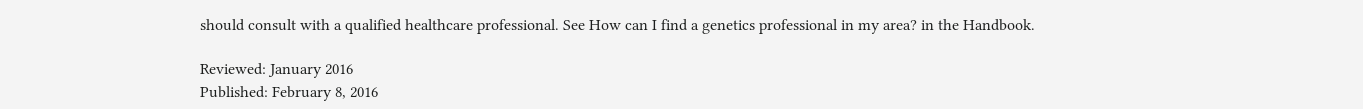should consult with a qualified healthcare professional. See How can I find a genetics professional in my area? in the Handbook.

Reviewed: January 2016
Published: February 8, 2016